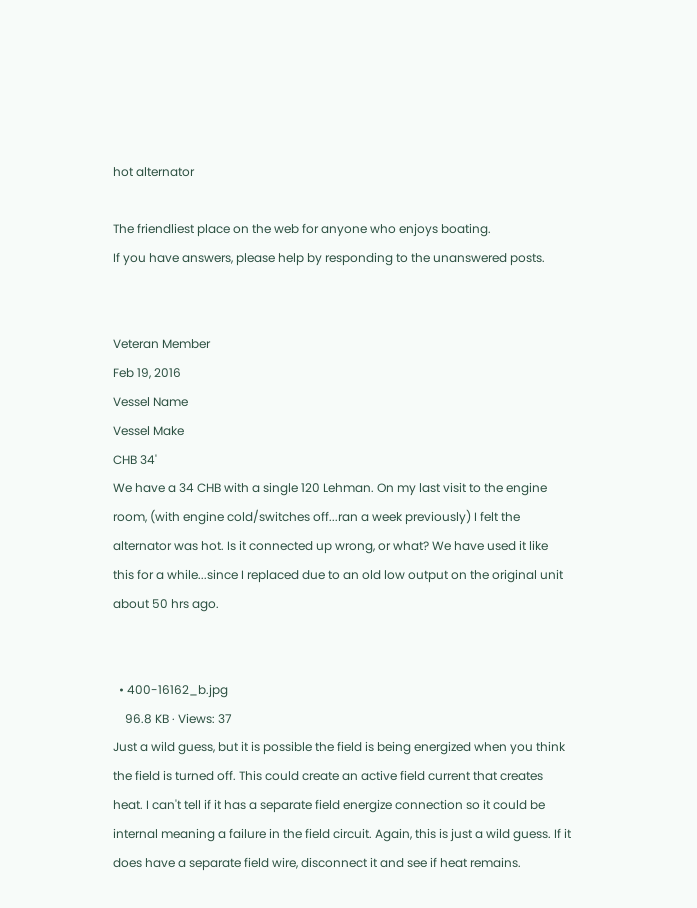hot alternator

The friendliest place on the web for anyone who enjoys boating.
If you have answers, please help by responding to the unanswered posts.


Veteran Member
Feb 19, 2016
Vessel Name
Vessel Make
CHB 34'
We have a 34 CHB with a single 120 Lehman. On my last visit to the engine room, (with engine cold/switches off...ran a week previously) I felt the alternator was hot. Is it connected up wrong, or what? We have used it like this for a while...since I replaced due to an old low output on the original unit about 50 hrs ago.


  • 400-16162_b.jpg
    96.8 KB · Views: 37
Just a wild guess, but it is possible the field is being energized when you think the field is turned off. This could create an active field current that creates heat. I can't tell if it has a separate field energize connection so it could be internal meaning a failure in the field circuit. Again, this is just a wild guess. If it does have a separate field wire, disconnect it and see if heat remains.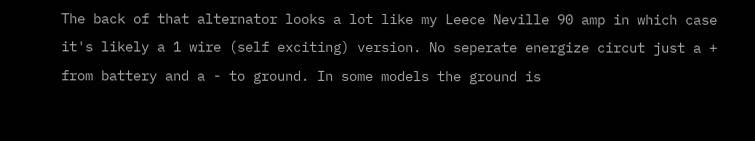The back of that alternator looks a lot like my Leece Neville 90 amp in which case it's likely a 1 wire (self exciting) version. No seperate energize circut just a + from battery and a - to ground. In some models the ground is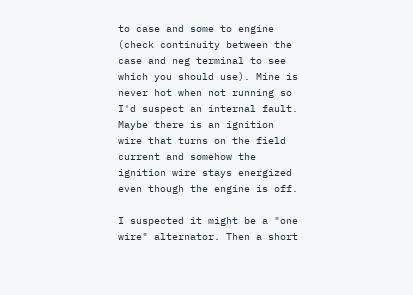to case and some to engine (check continuity between the case and neg terminal to see which you should use). Mine is never hot when not running so I'd suspect an internal fault.
Maybe there is an ignition wire that turns on the field current and somehow the ignition wire stays energized even though the engine is off.

I suspected it might be a "one wire" alternator. Then a short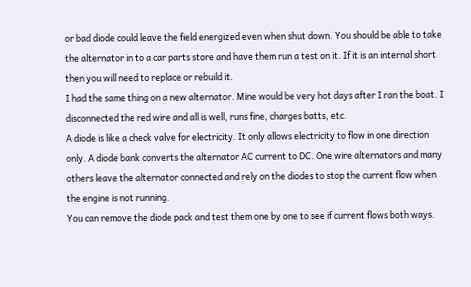or bad diode could leave the field energized even when shut down. You should be able to take the alternator in to a car parts store and have them run a test on it. If it is an internal short then you will need to replace or rebuild it.
I had the same thing on a new alternator. Mine would be very hot days after I ran the boat. I disconnected the red wire and all is well, runs fine, charges batts, etc.
A diode is like a check valve for electricity. It only allows electricity to flow in one direction only. A diode bank converts the alternator AC current to DC. One wire alternators and many others leave the alternator connected and rely on the diodes to stop the current flow when the engine is not running.
You can remove the diode pack and test them one by one to see if current flows both ways.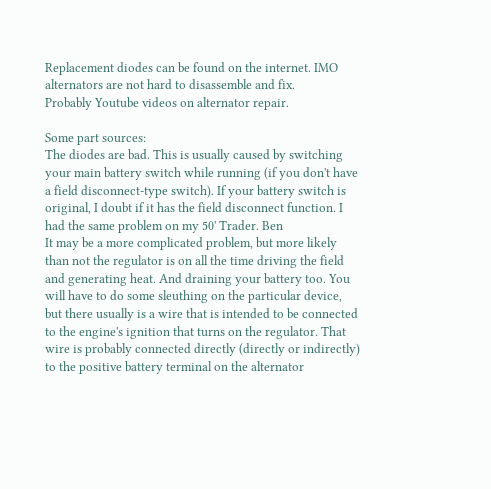Replacement diodes can be found on the internet. IMO alternators are not hard to disassemble and fix.
Probably Youtube videos on alternator repair.

Some part sources:
The diodes are bad. This is usually caused by switching your main battery switch while running (if you don't have a field disconnect-type switch). If your battery switch is original, I doubt if it has the field disconnect function. I had the same problem on my 50' Trader. Ben
It may be a more complicated problem, but more likely than not the regulator is on all the time driving the field and generating heat. And draining your battery too. You will have to do some sleuthing on the particular device, but there usually is a wire that is intended to be connected to the engine's ignition that turns on the regulator. That wire is probably connected directly (directly or indirectly) to the positive battery terminal on the alternator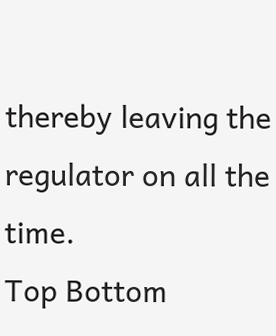thereby leaving the regulator on all the time.
Top Bottom